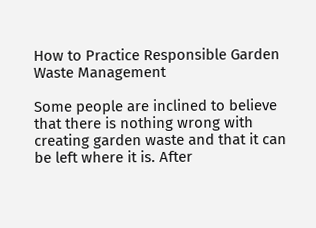How to Practice Responsible Garden Waste Management

Some people are inclined to believe that there is nothing wrong with creating garden waste and that it can be left where it is. After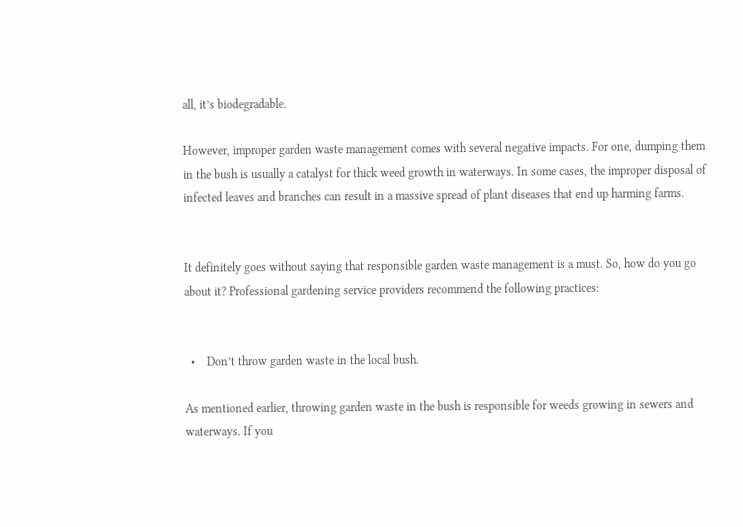all, it’s biodegradable.

However, improper garden waste management comes with several negative impacts. For one, dumping them in the bush is usually a catalyst for thick weed growth in waterways. In some cases, the improper disposal of infected leaves and branches can result in a massive spread of plant diseases that end up harming farms.


It definitely goes without saying that responsible garden waste management is a must. So, how do you go about it? Professional gardening service providers recommend the following practices:


  •    Don’t throw garden waste in the local bush.

As mentioned earlier, throwing garden waste in the bush is responsible for weeds growing in sewers and waterways. If you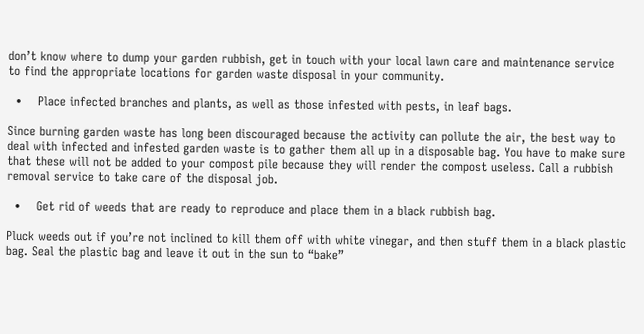don’t know where to dump your garden rubbish, get in touch with your local lawn care and maintenance service to find the appropriate locations for garden waste disposal in your community.

  •    Place infected branches and plants, as well as those infested with pests, in leaf bags.

Since burning garden waste has long been discouraged because the activity can pollute the air, the best way to deal with infected and infested garden waste is to gather them all up in a disposable bag. You have to make sure that these will not be added to your compost pile because they will render the compost useless. Call a rubbish removal service to take care of the disposal job.

  •    Get rid of weeds that are ready to reproduce and place them in a black rubbish bag.

Pluck weeds out if you’re not inclined to kill them off with white vinegar, and then stuff them in a black plastic bag. Seal the plastic bag and leave it out in the sun to “bake”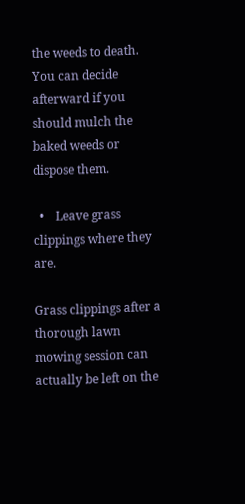the weeds to death. You can decide afterward if you should mulch the baked weeds or dispose them.

  •    Leave grass clippings where they are.

Grass clippings after a thorough lawn mowing session can actually be left on the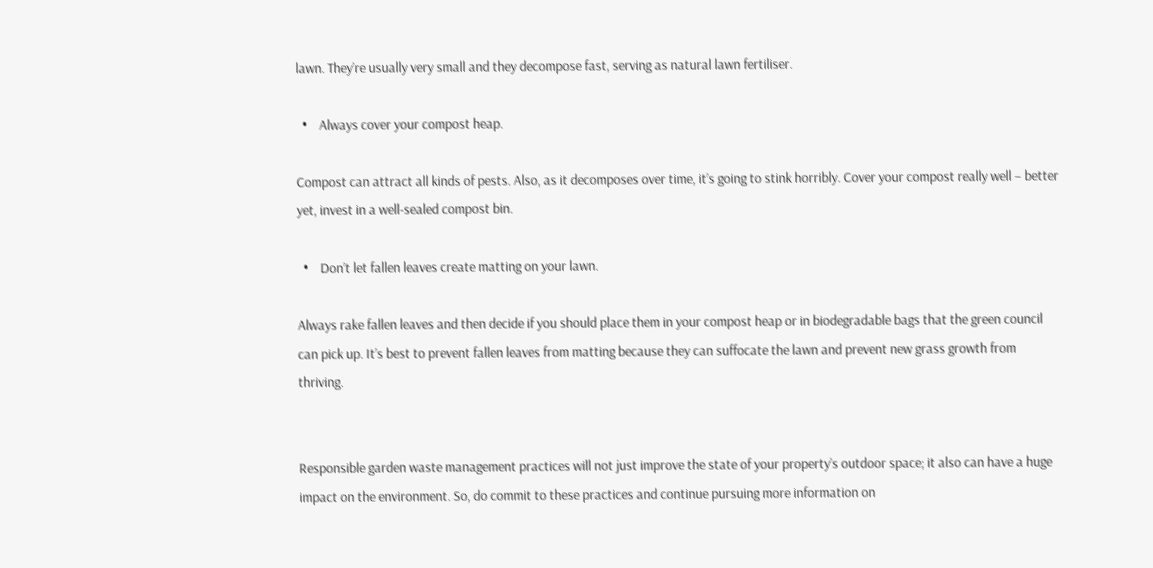lawn. They’re usually very small and they decompose fast, serving as natural lawn fertiliser.

  •    Always cover your compost heap.

Compost can attract all kinds of pests. Also, as it decomposes over time, it’s going to stink horribly. Cover your compost really well – better yet, invest in a well-sealed compost bin.

  •    Don’t let fallen leaves create matting on your lawn.

Always rake fallen leaves and then decide if you should place them in your compost heap or in biodegradable bags that the green council can pick up. It’s best to prevent fallen leaves from matting because they can suffocate the lawn and prevent new grass growth from thriving.


Responsible garden waste management practices will not just improve the state of your property’s outdoor space; it also can have a huge impact on the environment. So, do commit to these practices and continue pursuing more information on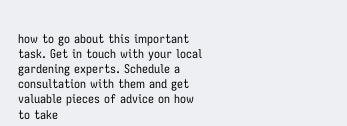how to go about this important task. Get in touch with your local gardening experts. Schedule a consultation with them and get valuable pieces of advice on how to take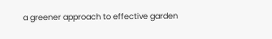a greener approach to effective garden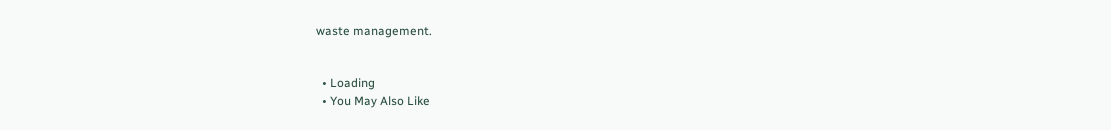waste management.


  • Loading
  • You May Also Like